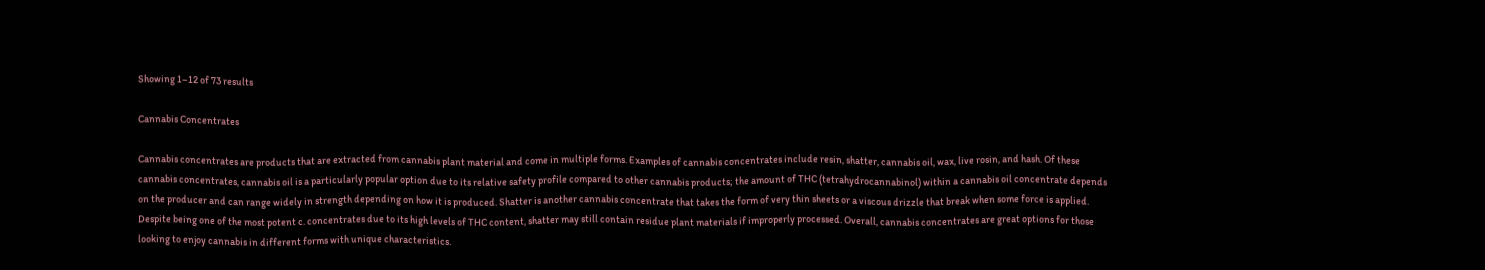Showing 1–12 of 73 results

Cannabis Concentrates

Cannabis concentrates are products that are extracted from cannabis plant material and come in multiple forms. Examples of cannabis concentrates include resin, shatter, cannabis oil, wax, live rosin, and hash. Of these cannabis concentrates, cannabis oil is a particularly popular option due to its relative safety profile compared to other cannabis products; the amount of THC (tetrahydrocannabinol) within a cannabis oil concentrate depends on the producer and can range widely in strength depending on how it is produced. Shatter is another cannabis concentrate that takes the form of very thin sheets or a viscous drizzle that break when some force is applied. Despite being one of the most potent c. concentrates due to its high levels of THC content, shatter may still contain residue plant materials if improperly processed. Overall, cannabis concentrates are great options for those looking to enjoy cannabis in different forms with unique characteristics.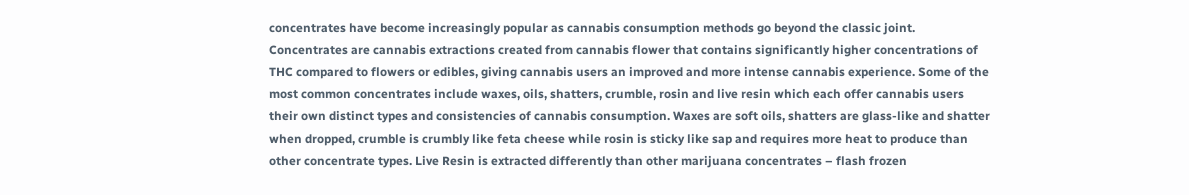concentrates have become increasingly popular as cannabis consumption methods go beyond the classic joint. Concentrates are cannabis extractions created from cannabis flower that contains significantly higher concentrations of THC compared to flowers or edibles, giving cannabis users an improved and more intense cannabis experience. Some of the most common concentrates include waxes, oils, shatters, crumble, rosin and live resin which each offer cannabis users their own distinct types and consistencies of cannabis consumption. Waxes are soft oils, shatters are glass-like and shatter when dropped, crumble is crumbly like feta cheese while rosin is sticky like sap and requires more heat to produce than other concentrate types. Live Resin is extracted differently than other marijuana concentrates – flash frozen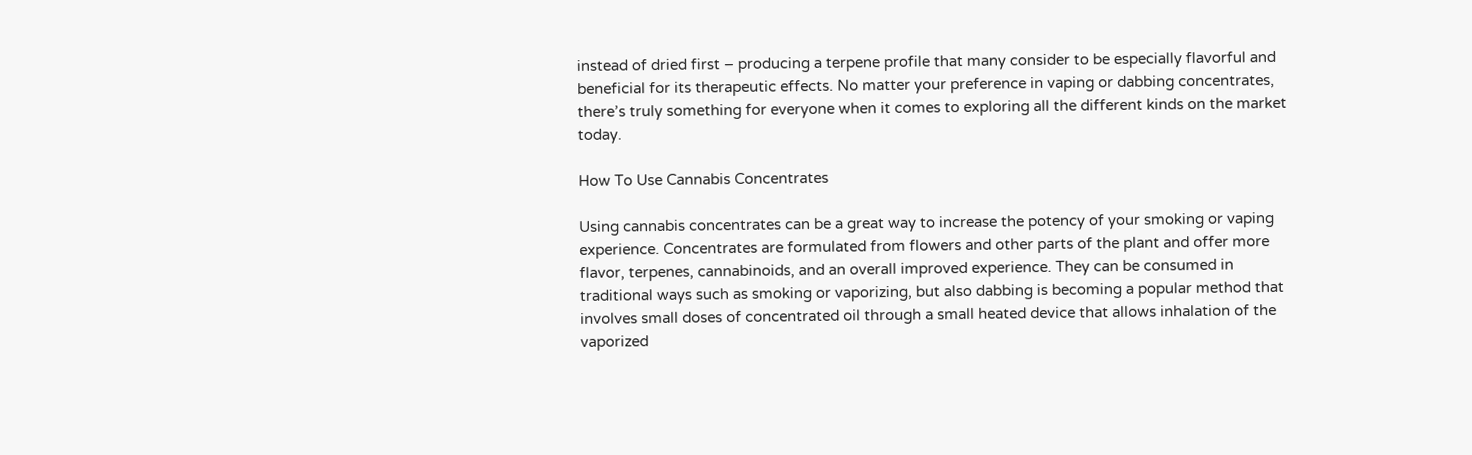instead of dried first – producing a terpene profile that many consider to be especially flavorful and beneficial for its therapeutic effects. No matter your preference in vaping or dabbing concentrates, there’s truly something for everyone when it comes to exploring all the different kinds on the market today.

How To Use Cannabis Concentrates

Using cannabis concentrates can be a great way to increase the potency of your smoking or vaping experience. Concentrates are formulated from flowers and other parts of the plant and offer more flavor, terpenes, cannabinoids, and an overall improved experience. They can be consumed in traditional ways such as smoking or vaporizing, but also dabbing is becoming a popular method that involves small doses of concentrated oil through a small heated device that allows inhalation of the vaporized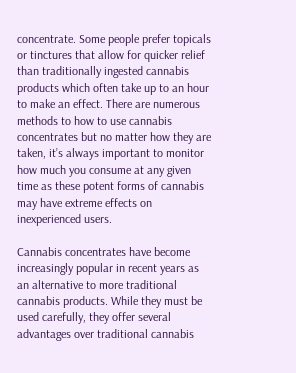concentrate. Some people prefer topicals or tinctures that allow for quicker relief than traditionally ingested cannabis products which often take up to an hour to make an effect. There are numerous methods to how to use cannabis concentrates but no matter how they are taken, it’s always important to monitor how much you consume at any given time as these potent forms of cannabis may have extreme effects on inexperienced users.

Cannabis concentrates have become increasingly popular in recent years as an alternative to more traditional cannabis products. While they must be used carefully, they offer several advantages over traditional cannabis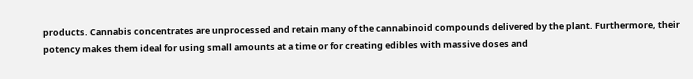products. Cannabis concentrates are unprocessed and retain many of the cannabinoid compounds delivered by the plant. Furthermore, their potency makes them ideal for using small amounts at a time or for creating edibles with massive doses and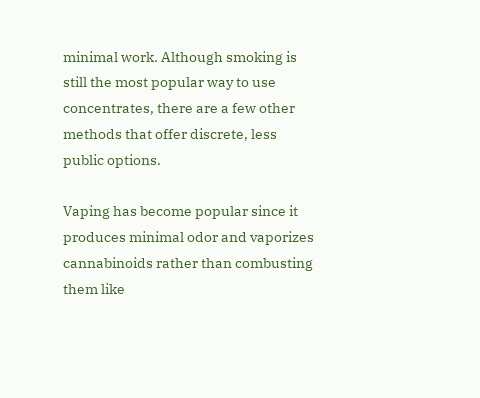minimal work. Although smoking is still the most popular way to use concentrates, there are a few other methods that offer discrete, less public options.

Vaping has become popular since it produces minimal odor and vaporizes cannabinoids rather than combusting them like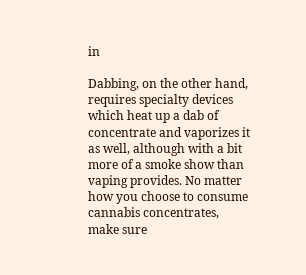in

Dabbing, on the other hand, requires specialty devices which heat up a dab of concentrate and vaporizes it as well, although with a bit more of a smoke show than vaping provides. No matter how you choose to consume cannabis concentrates, make sure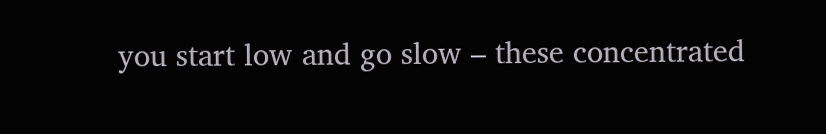you start low and go slow – these concentrated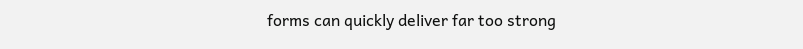forms can quickly deliver far too strong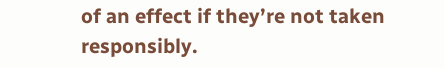of an effect if they’re not taken responsibly.